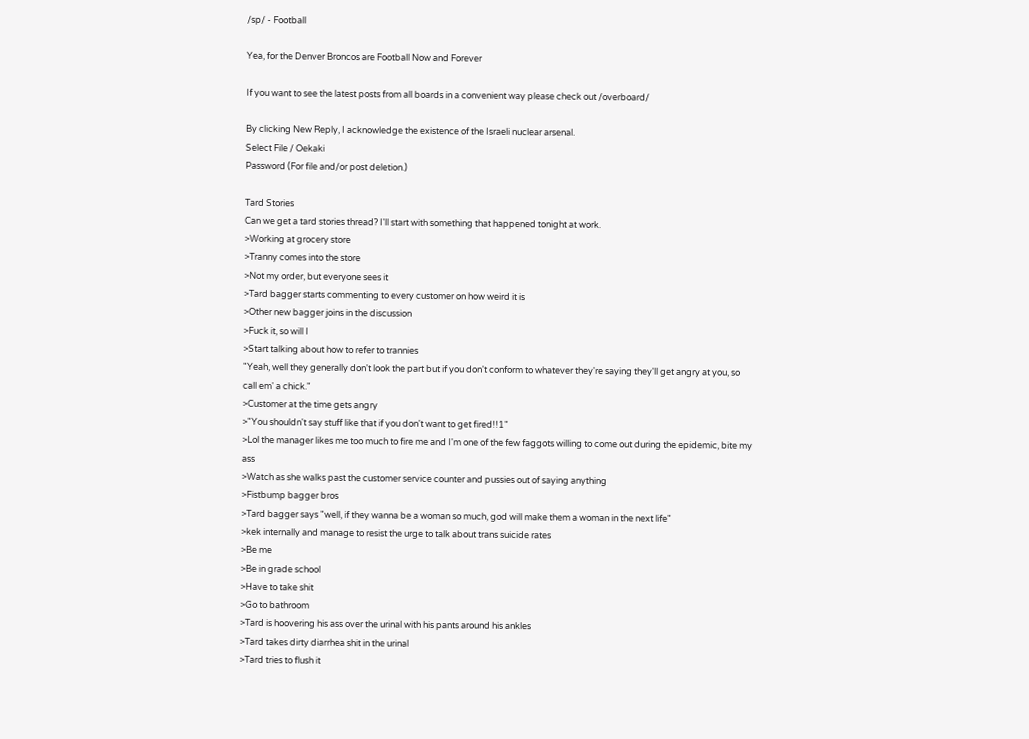/sp/ - Football

Yea, for the Denver Broncos are Football Now and Forever

If you want to see the latest posts from all boards in a convenient way please check out /overboard/

By clicking New Reply, I acknowledge the existence of the Israeli nuclear arsenal.
Select File / Oekaki
Password (For file and/or post deletion.)

Tard Stories
Can we get a tard stories thread? I'll start with something that happened tonight at work.
>Working at grocery store
>Tranny comes into the store
>Not my order, but everyone sees it
>Tard bagger starts commenting to every customer on how weird it is
>Other new bagger joins in the discussion
>Fuck it, so will I
>Start talking about how to refer to trannies
"Yeah, well they generally don't look the part but if you don't conform to whatever they're saying they'll get angry at you, so call em' a chick."
>Customer at the time gets angry
>"You shouldn't say stuff like that if you don't want to get fired!!1"
>Lol the manager likes me too much to fire me and I'm one of the few faggots willing to come out during the epidemic, bite my ass
>Watch as she walks past the customer service counter and pussies out of saying anything
>Fistbump bagger bros
>Tard bagger says "well, if they wanna be a woman so much, god will make them a woman in the next life"
>kek internally and manage to resist the urge to talk about trans suicide rates
>Be me
>Be in grade school
>Have to take shit
>Go to bathroom
>Tard is hoovering his ass over the urinal with his pants around his ankles
>Tard takes dirty diarrhea shit in the urinal
>Tard tries to flush it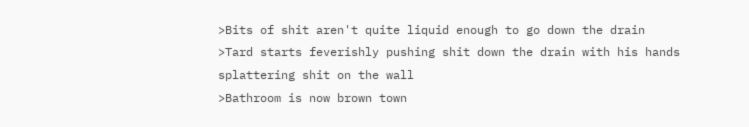>Bits of shit aren't quite liquid enough to go down the drain
>Tard starts feverishly pushing shit down the drain with his hands splattering shit on the wall
>Bathroom is now brown town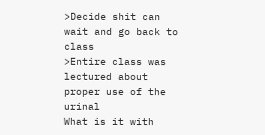>Decide shit can wait and go back to class
>Entire class was lectured about proper use of the urinal
What is it with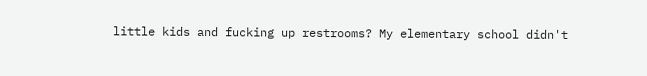little kids and fucking up restrooms? My elementary school didn't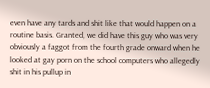even have any tards and shit like that would happen on a routine basis. Granted, we did have this guy who was very obviously a faggot from the fourth grade onward when he looked at gay porn on the school computers who allegedly shit in his pullup in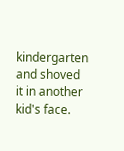kindergarten and shoved it in another kid's face.